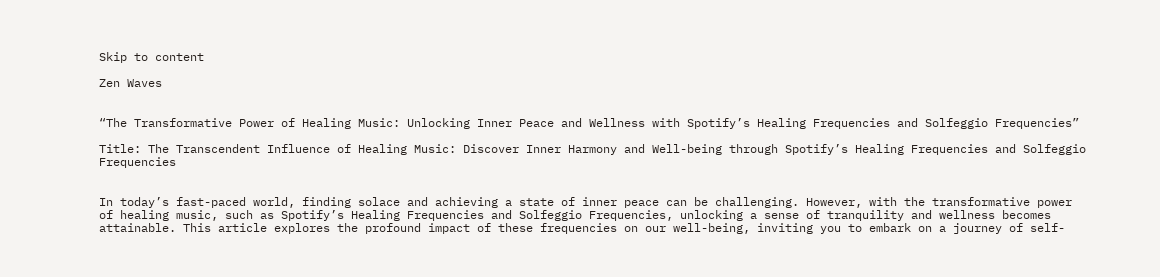Skip to content

Zen Waves


“The Transformative Power of Healing Music: Unlocking Inner Peace and Wellness with Spotify’s Healing Frequencies and Solfeggio Frequencies”

Title: The Transcendent Influence of Healing Music: Discover Inner Harmony and Well-being through Spotify’s Healing Frequencies and Solfeggio Frequencies


In today’s fast-paced world, finding solace and achieving a state of inner peace can be challenging. However, with the transformative power of healing music, such as Spotify’s Healing Frequencies and Solfeggio Frequencies, unlocking a sense of tranquility and wellness becomes attainable. This article explores the profound impact of these frequencies on our well-being, inviting you to embark on a journey of self-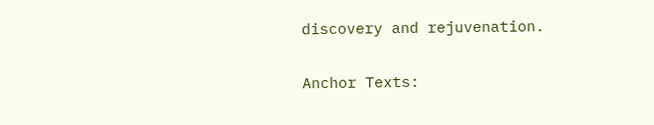discovery and rejuvenation.

Anchor Texts: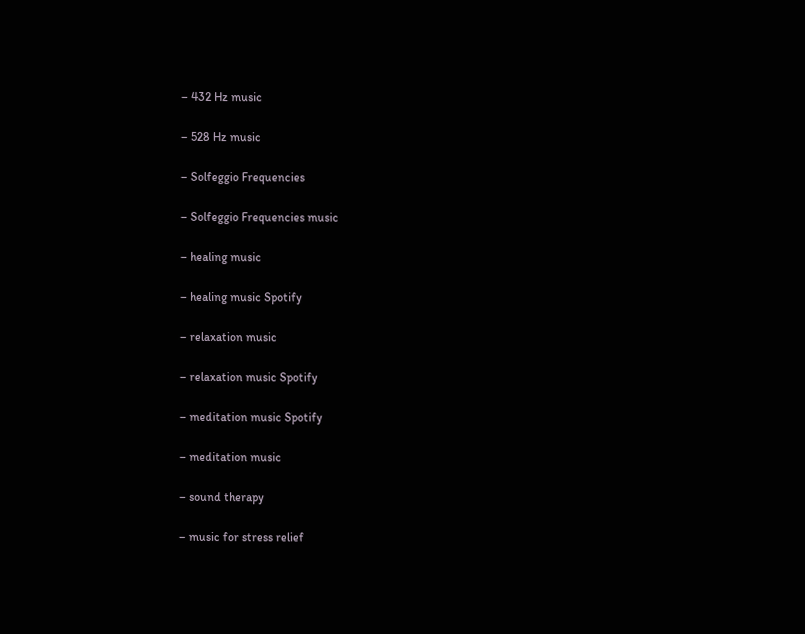– 432 Hz music

– 528 Hz music

– Solfeggio Frequencies

– Solfeggio Frequencies music

– healing music

– healing music Spotify

– relaxation music

– relaxation music Spotify

– meditation music Spotify

– meditation music

– sound therapy

– music for stress relief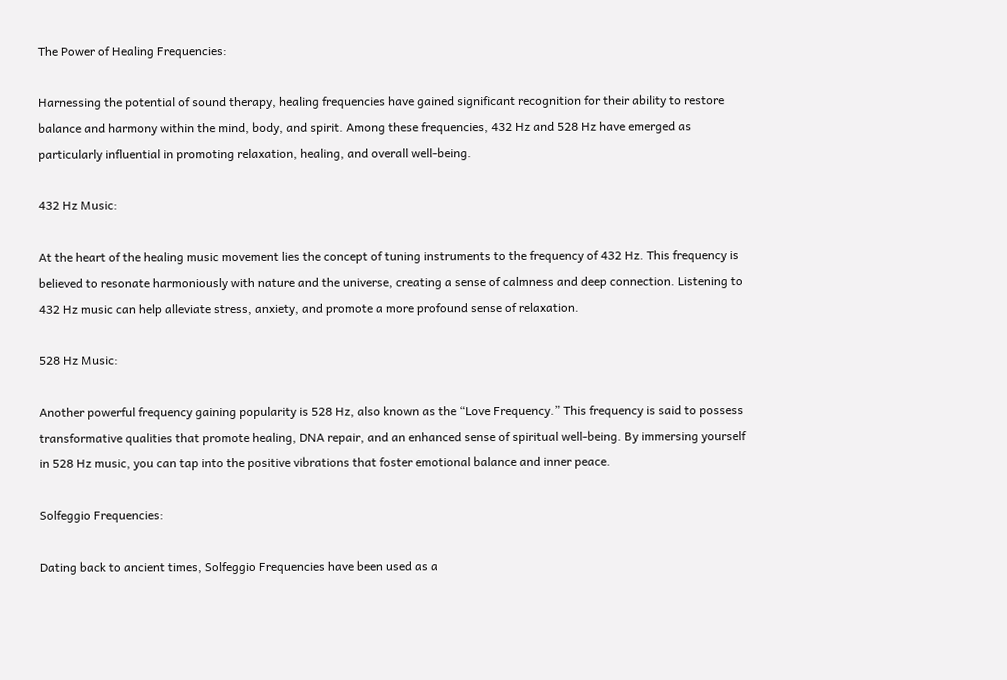The Power of Healing Frequencies:

Harnessing the potential of sound therapy, healing frequencies have gained significant recognition for their ability to restore balance and harmony within the mind, body, and spirit. Among these frequencies, 432 Hz and 528 Hz have emerged as particularly influential in promoting relaxation, healing, and overall well-being.

432 Hz Music:

At the heart of the healing music movement lies the concept of tuning instruments to the frequency of 432 Hz. This frequency is believed to resonate harmoniously with nature and the universe, creating a sense of calmness and deep connection. Listening to 432 Hz music can help alleviate stress, anxiety, and promote a more profound sense of relaxation.

528 Hz Music:

Another powerful frequency gaining popularity is 528 Hz, also known as the “Love Frequency.” This frequency is said to possess transformative qualities that promote healing, DNA repair, and an enhanced sense of spiritual well-being. By immersing yourself in 528 Hz music, you can tap into the positive vibrations that foster emotional balance and inner peace.

Solfeggio Frequencies:

Dating back to ancient times, Solfeggio Frequencies have been used as a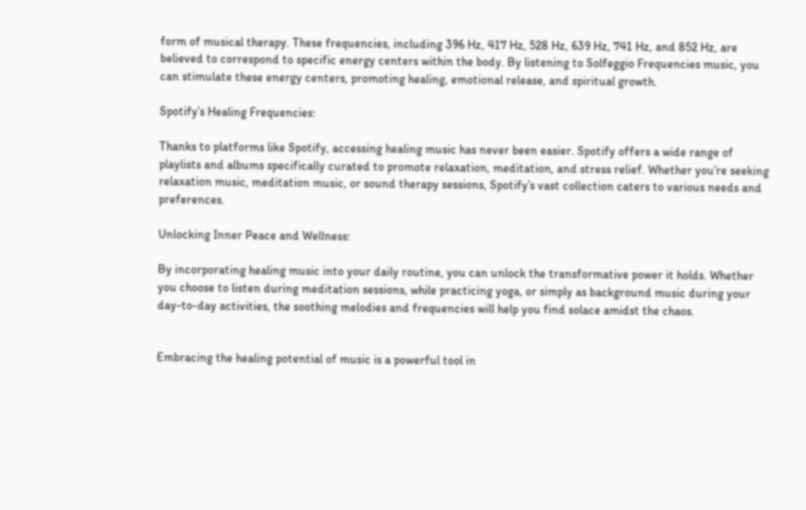form of musical therapy. These frequencies, including 396 Hz, 417 Hz, 528 Hz, 639 Hz, 741 Hz, and 852 Hz, are believed to correspond to specific energy centers within the body. By listening to Solfeggio Frequencies music, you can stimulate these energy centers, promoting healing, emotional release, and spiritual growth.

Spotify’s Healing Frequencies:

Thanks to platforms like Spotify, accessing healing music has never been easier. Spotify offers a wide range of playlists and albums specifically curated to promote relaxation, meditation, and stress relief. Whether you’re seeking relaxation music, meditation music, or sound therapy sessions, Spotify’s vast collection caters to various needs and preferences.

Unlocking Inner Peace and Wellness:

By incorporating healing music into your daily routine, you can unlock the transformative power it holds. Whether you choose to listen during meditation sessions, while practicing yoga, or simply as background music during your day-to-day activities, the soothing melodies and frequencies will help you find solace amidst the chaos.


Embracing the healing potential of music is a powerful tool in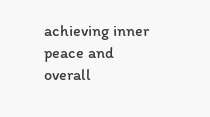achieving inner peace and overall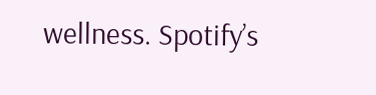wellness. Spotify’s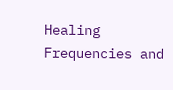Healing Frequencies and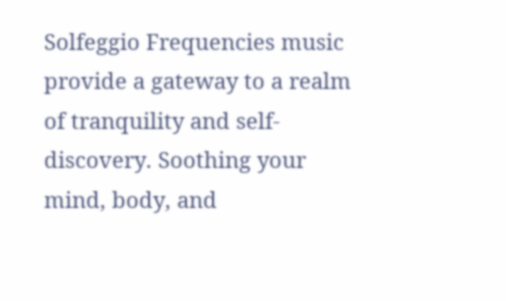Solfeggio Frequencies music provide a gateway to a realm of tranquility and self-discovery. Soothing your mind, body, and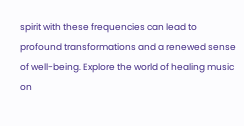spirit with these frequencies can lead to profound transformations and a renewed sense of well-being. Explore the world of healing music on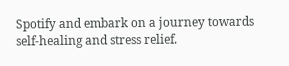Spotify and embark on a journey towards self-healing and stress relief.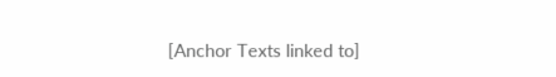[Anchor Texts linked to]